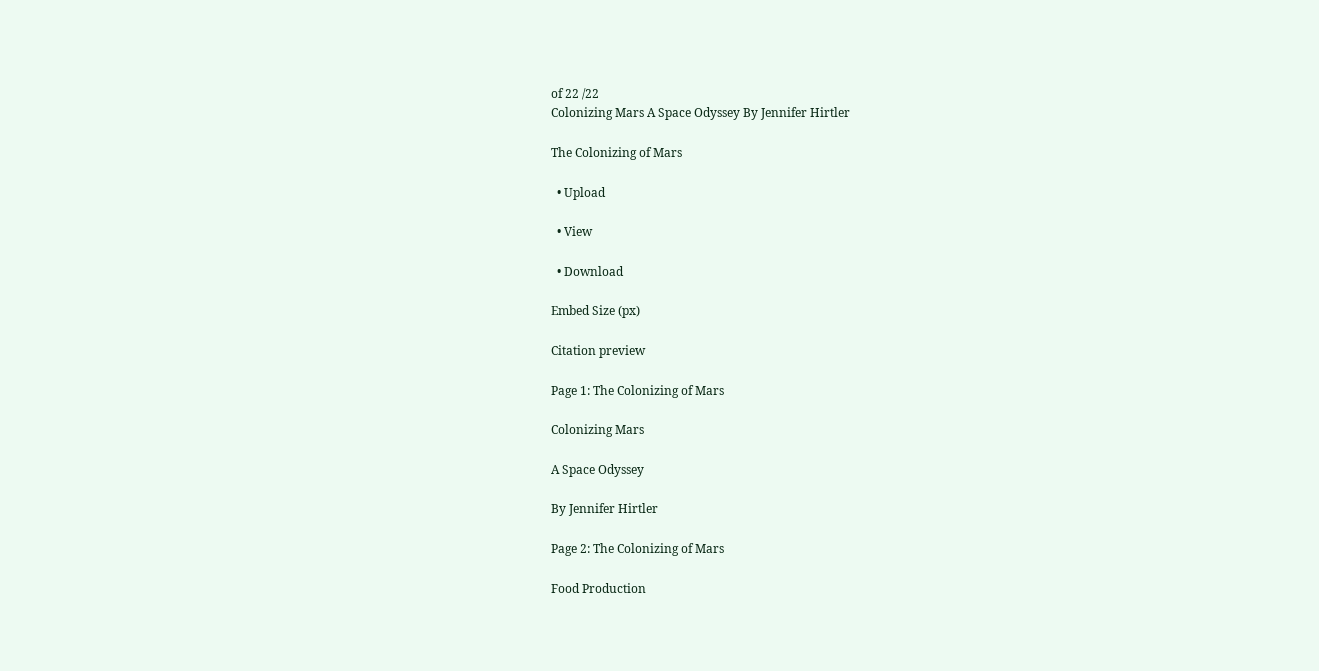of 22 /22
Colonizing Mars A Space Odyssey By Jennifer Hirtler

The Colonizing of Mars

  • Upload

  • View

  • Download

Embed Size (px)

Citation preview

Page 1: The Colonizing of Mars

Colonizing Mars

A Space Odyssey

By Jennifer Hirtler

Page 2: The Colonizing of Mars

Food Production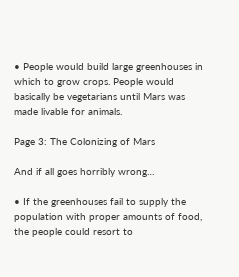• People would build large greenhouses in which to grow crops. People would basically be vegetarians until Mars was made livable for animals.

Page 3: The Colonizing of Mars

And if all goes horribly wrong…

• If the greenhouses fail to supply the population with proper amounts of food, the people could resort to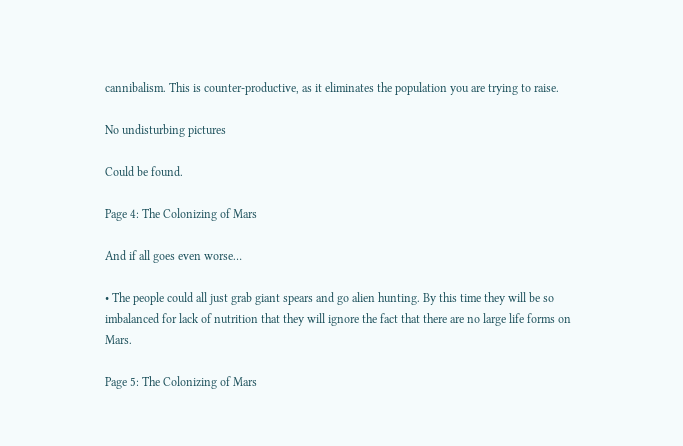cannibalism. This is counter-productive, as it eliminates the population you are trying to raise.

No undisturbing pictures

Could be found.

Page 4: The Colonizing of Mars

And if all goes even worse…

• The people could all just grab giant spears and go alien hunting. By this time they will be so imbalanced for lack of nutrition that they will ignore the fact that there are no large life forms on Mars.

Page 5: The Colonizing of Mars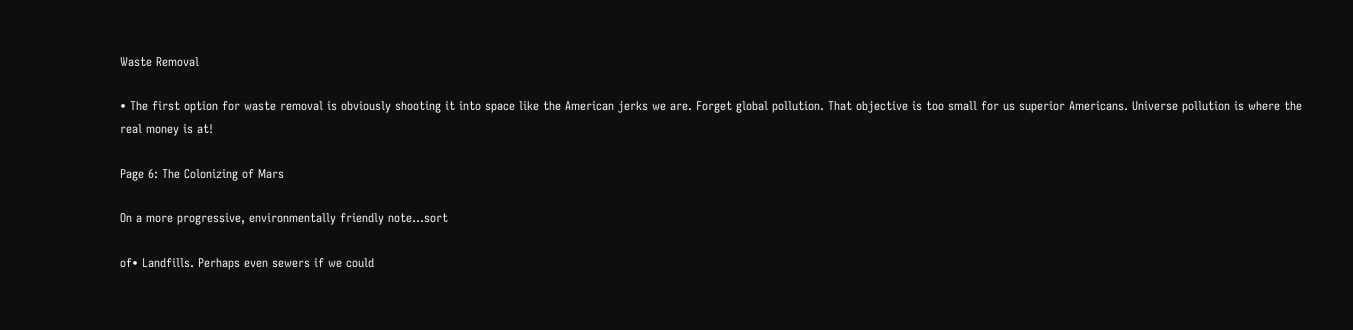Waste Removal

• The first option for waste removal is obviously shooting it into space like the American jerks we are. Forget global pollution. That objective is too small for us superior Americans. Universe pollution is where the real money is at!

Page 6: The Colonizing of Mars

On a more progressive, environmentally friendly note…sort

of• Landfills. Perhaps even sewers if we could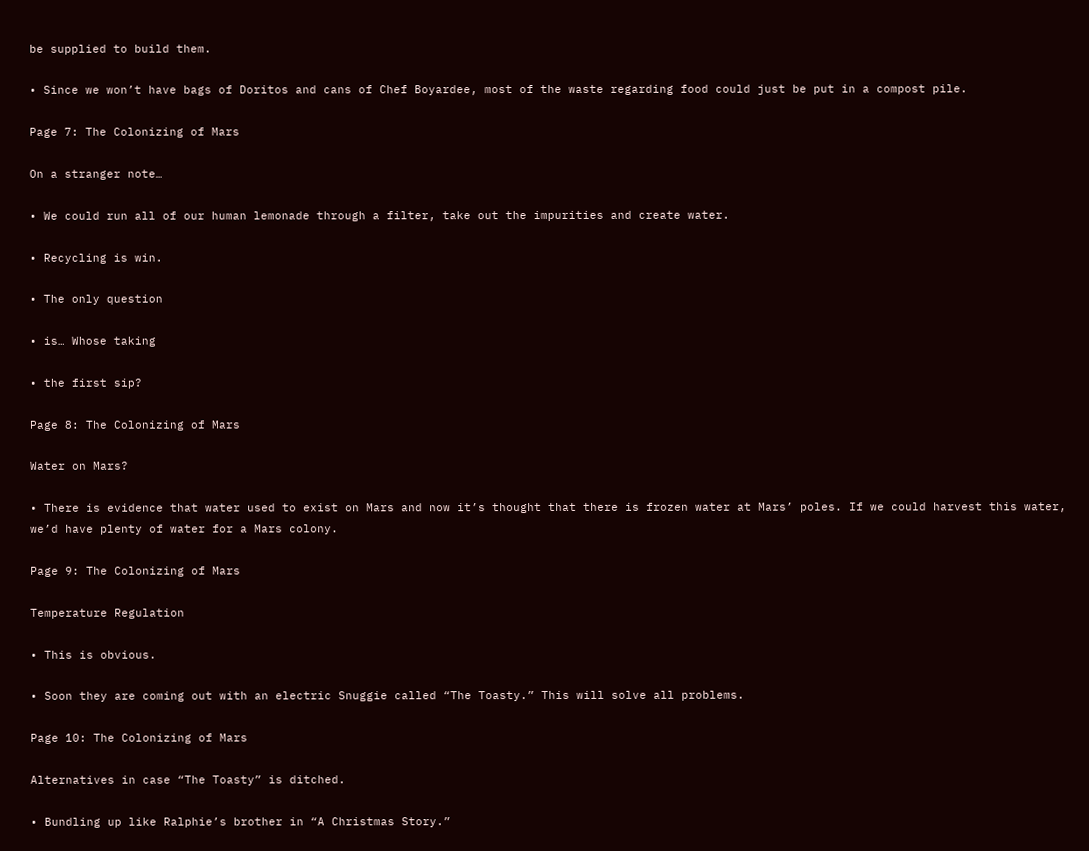be supplied to build them.

• Since we won’t have bags of Doritos and cans of Chef Boyardee, most of the waste regarding food could just be put in a compost pile.

Page 7: The Colonizing of Mars

On a stranger note…

• We could run all of our human lemonade through a filter, take out the impurities and create water.

• Recycling is win.

• The only question

• is… Whose taking

• the first sip?

Page 8: The Colonizing of Mars

Water on Mars?

• There is evidence that water used to exist on Mars and now it’s thought that there is frozen water at Mars’ poles. If we could harvest this water, we’d have plenty of water for a Mars colony.

Page 9: The Colonizing of Mars

Temperature Regulation

• This is obvious.

• Soon they are coming out with an electric Snuggie called “The Toasty.” This will solve all problems.

Page 10: The Colonizing of Mars

Alternatives in case “The Toasty” is ditched.

• Bundling up like Ralphie’s brother in “A Christmas Story.”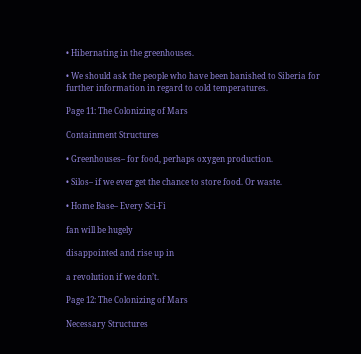• Hibernating in the greenhouses.

• We should ask the people who have been banished to Siberia for further information in regard to cold temperatures.

Page 11: The Colonizing of Mars

Containment Structures

• Greenhouses– for food, perhaps oxygen production.

• Silos– if we ever get the chance to store food. Or waste.

• Home Base– Every Sci-Fi

fan will be hugely

disappointed and rise up in

a revolution if we don’t.

Page 12: The Colonizing of Mars

Necessary Structures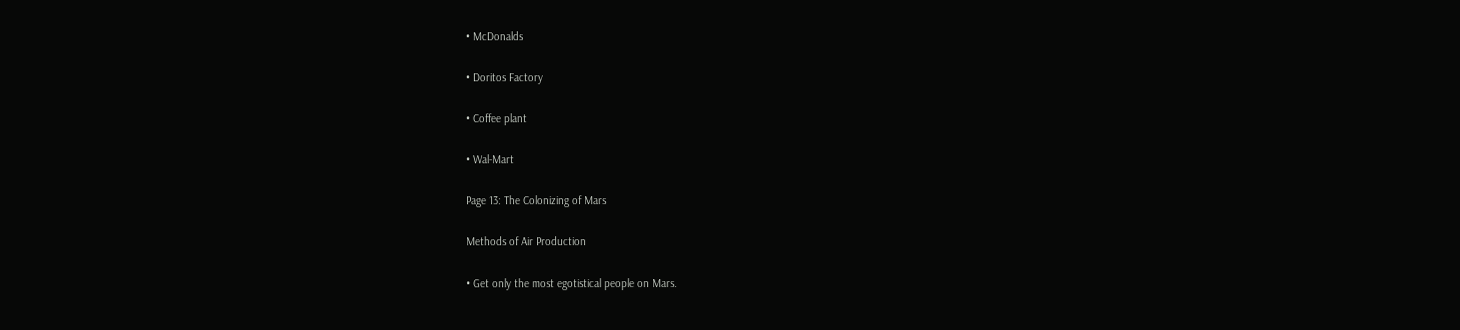• McDonalds

• Doritos Factory

• Coffee plant

• Wal-Mart

Page 13: The Colonizing of Mars

Methods of Air Production

• Get only the most egotistical people on Mars.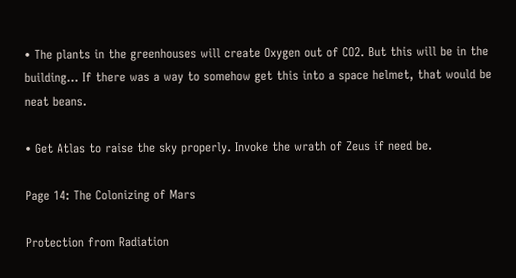• The plants in the greenhouses will create Oxygen out of CO2. But this will be in the building… If there was a way to somehow get this into a space helmet, that would be neat beans.

• Get Atlas to raise the sky properly. Invoke the wrath of Zeus if need be.

Page 14: The Colonizing of Mars

Protection from Radiation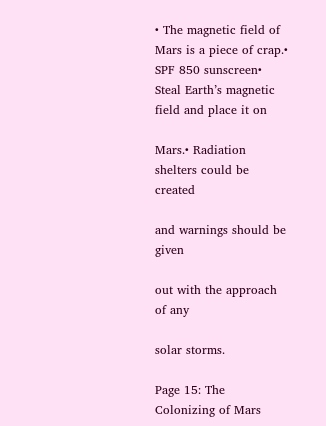• The magnetic field of Mars is a piece of crap.• SPF 850 sunscreen• Steal Earth’s magnetic field and place it on

Mars.• Radiation shelters could be created

and warnings should be given

out with the approach of any

solar storms.

Page 15: The Colonizing of Mars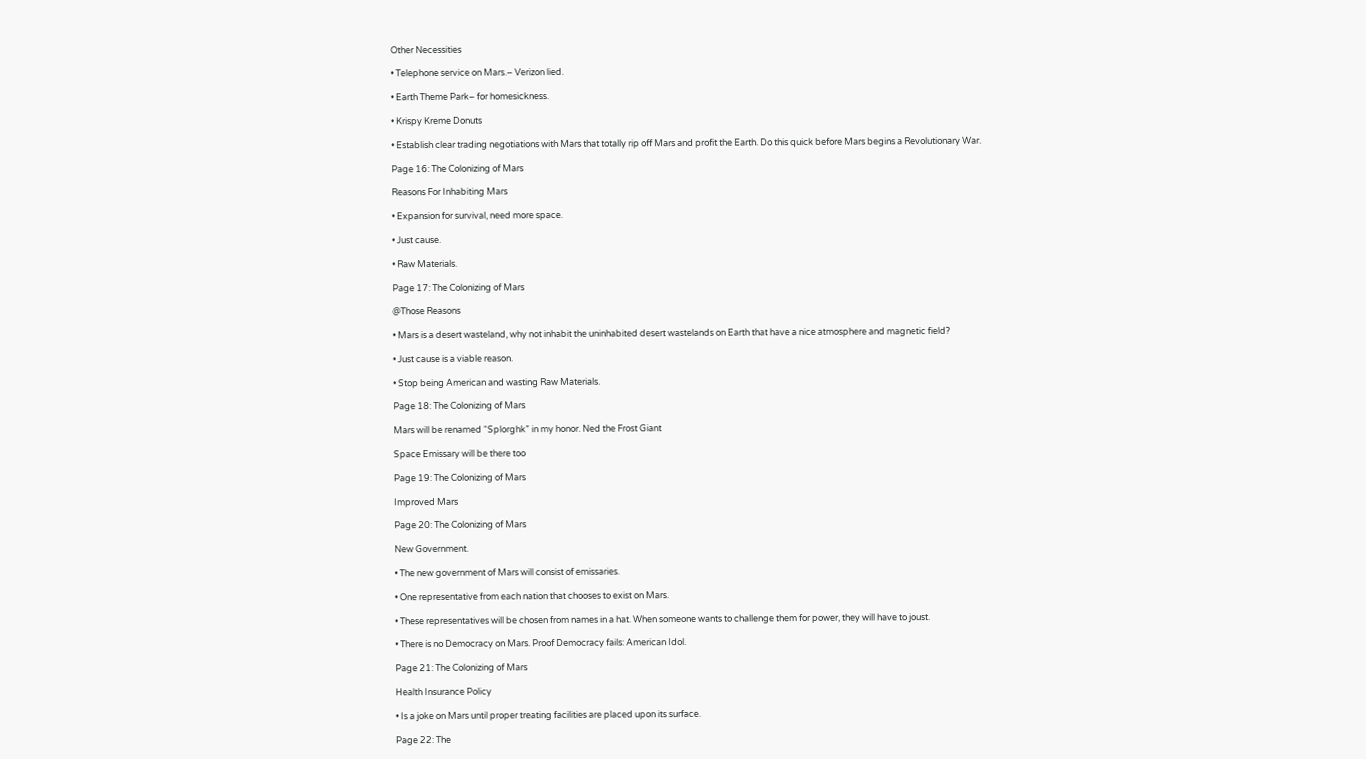Other Necessities

• Telephone service on Mars.– Verizon lied.

• Earth Theme Park– for homesickness.

• Krispy Kreme Donuts

• Establish clear trading negotiations with Mars that totally rip off Mars and profit the Earth. Do this quick before Mars begins a Revolutionary War.

Page 16: The Colonizing of Mars

Reasons For Inhabiting Mars

• Expansion for survival, need more space.

• Just cause.

• Raw Materials.

Page 17: The Colonizing of Mars

@Those Reasons

• Mars is a desert wasteland, why not inhabit the uninhabited desert wastelands on Earth that have a nice atmosphere and magnetic field?

• Just cause is a viable reason.

• Stop being American and wasting Raw Materials.

Page 18: The Colonizing of Mars

Mars will be renamed “Splorghk” in my honor. Ned the Frost Giant

Space Emissary will be there too

Page 19: The Colonizing of Mars

Improved Mars

Page 20: The Colonizing of Mars

New Government.

• The new government of Mars will consist of emissaries.

• One representative from each nation that chooses to exist on Mars.

• These representatives will be chosen from names in a hat. When someone wants to challenge them for power, they will have to joust.

• There is no Democracy on Mars. Proof Democracy fails: American Idol.

Page 21: The Colonizing of Mars

Health Insurance Policy

• Is a joke on Mars until proper treating facilities are placed upon its surface.

Page 22: The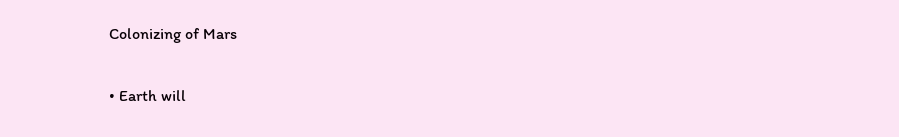Colonizing of Mars


• Earth will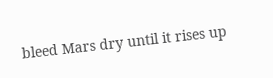bleed Mars dry until it rises up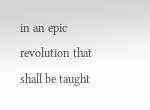in an epic revolution that shall be taught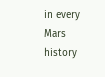in every Mars history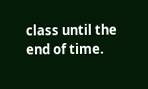class until the end of time.